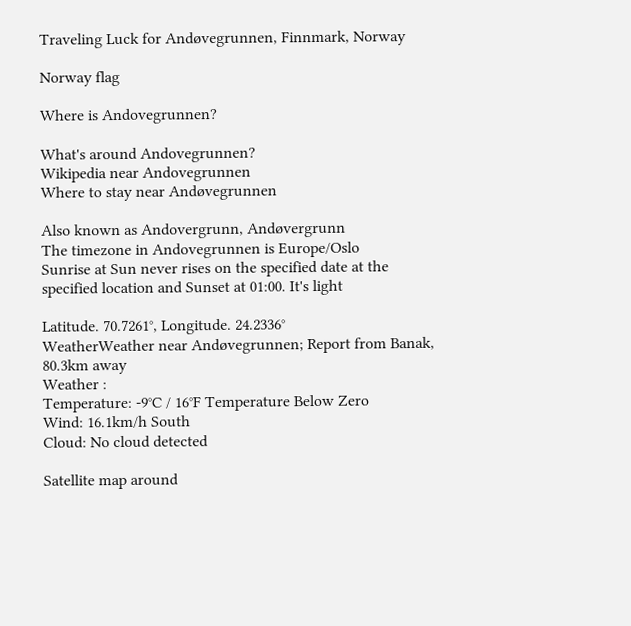Traveling Luck for Andøvegrunnen, Finnmark, Norway

Norway flag

Where is Andovegrunnen?

What's around Andovegrunnen?
Wikipedia near Andovegrunnen
Where to stay near Andøvegrunnen

Also known as Andovergrunn, Andøvergrunn
The timezone in Andovegrunnen is Europe/Oslo
Sunrise at Sun never rises on the specified date at the specified location and Sunset at 01:00. It's light

Latitude. 70.7261°, Longitude. 24.2336°
WeatherWeather near Andøvegrunnen; Report from Banak, 80.3km away
Weather :
Temperature: -9°C / 16°F Temperature Below Zero
Wind: 16.1km/h South
Cloud: No cloud detected

Satellite map around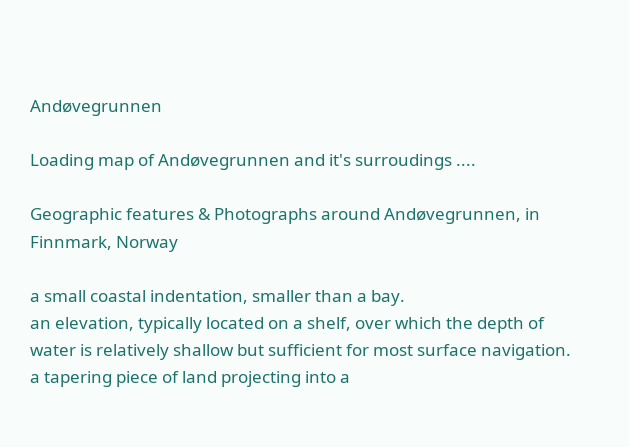Andøvegrunnen

Loading map of Andøvegrunnen and it's surroudings ....

Geographic features & Photographs around Andøvegrunnen, in Finnmark, Norway

a small coastal indentation, smaller than a bay.
an elevation, typically located on a shelf, over which the depth of water is relatively shallow but sufficient for most surface navigation.
a tapering piece of land projecting into a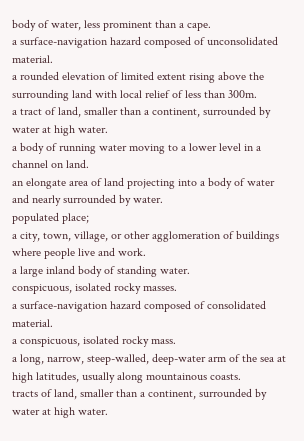body of water, less prominent than a cape.
a surface-navigation hazard composed of unconsolidated material.
a rounded elevation of limited extent rising above the surrounding land with local relief of less than 300m.
a tract of land, smaller than a continent, surrounded by water at high water.
a body of running water moving to a lower level in a channel on land.
an elongate area of land projecting into a body of water and nearly surrounded by water.
populated place;
a city, town, village, or other agglomeration of buildings where people live and work.
a large inland body of standing water.
conspicuous, isolated rocky masses.
a surface-navigation hazard composed of consolidated material.
a conspicuous, isolated rocky mass.
a long, narrow, steep-walled, deep-water arm of the sea at high latitudes, usually along mountainous coasts.
tracts of land, smaller than a continent, surrounded by water at high water.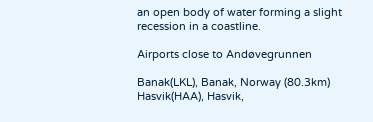an open body of water forming a slight recession in a coastline.

Airports close to Andøvegrunnen

Banak(LKL), Banak, Norway (80.3km)
Hasvik(HAA), Hasvik,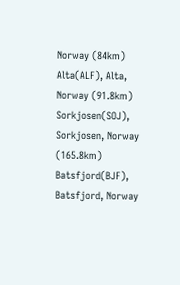Norway (84km)
Alta(ALF), Alta, Norway (91.8km)
Sorkjosen(SOJ), Sorkjosen, Norway (165.8km)
Batsfjord(BJF), Batsfjord, Norway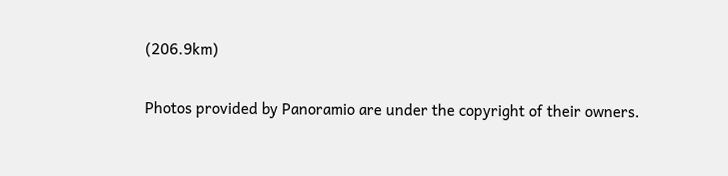(206.9km)

Photos provided by Panoramio are under the copyright of their owners.